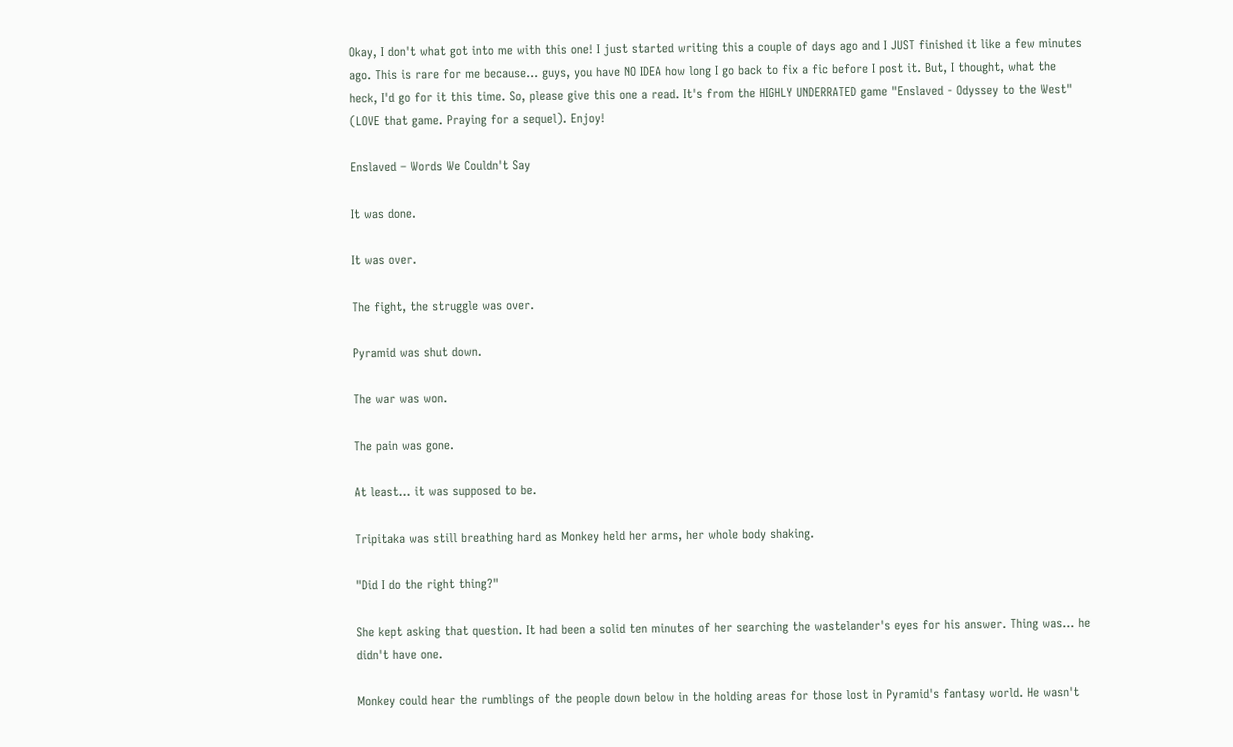Okay, I don't what got into me with this one! I just started writing this a couple of days ago and I JUST finished it like a few minutes ago. This is rare for me because... guys, you have NO IDEA how long I go back to fix a fic before I post it. But, I thought, what the heck, I'd go for it this time. So, please give this one a read. It's from the HIGHLY UNDERRATED game "Enslaved - Odyssey to the West" (LOVE that game. Praying for a sequel). Enjoy!

Enslaved – Words We Couldn't Say

It was done.

It was over.

The fight, the struggle was over.

Pyramid was shut down.

The war was won.

The pain was gone.

At least… it was supposed to be.

Tripitaka was still breathing hard as Monkey held her arms, her whole body shaking.

"Did I do the right thing?"

She kept asking that question. It had been a solid ten minutes of her searching the wastelander's eyes for his answer. Thing was… he didn't have one.

Monkey could hear the rumblings of the people down below in the holding areas for those lost in Pyramid's fantasy world. He wasn't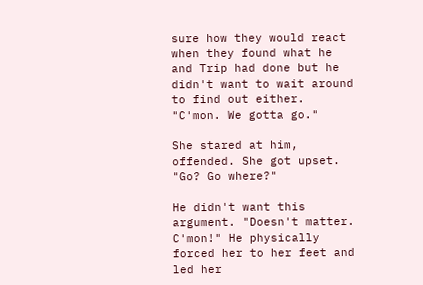sure how they would react when they found what he and Trip had done but he didn't want to wait around to find out either. "C'mon. We gotta go."

She stared at him, offended. She got upset. "Go? Go where?"

He didn't want this argument. "Doesn't matter. C'mon!" He physically forced her to her feet and led her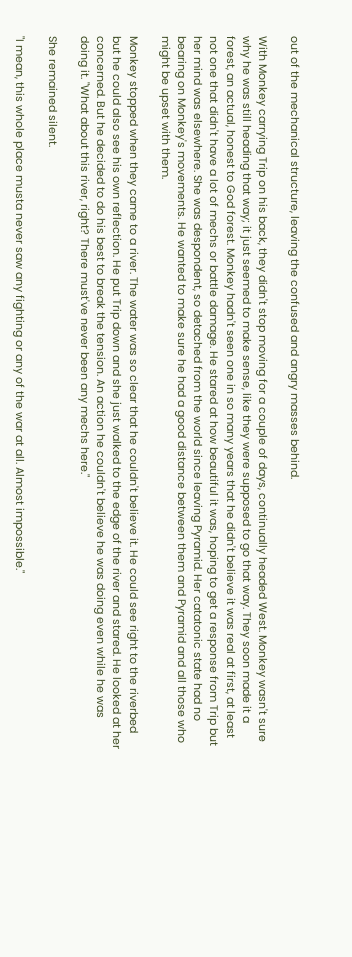out of the mechanical structure, leaving the confused and angry masses behind.

With Monkey carrying Trip on his back, they didn't stop moving for a couple of days, continually headed West. Monkey wasn't sure why he was still heading that way; it just seemed to make sense, like they were supposed to go that way. They soon made it a forest, an actual, honest to God forest. Monkey hadn't seen one in so many years that he didn't believe it was real at first, at least not one that didn't have a lot of mechs or battle damage. He stared at how beautiful it was, hoping to get a response from Trip but her mind was elsewhere. She was despondent, so detached from the world since leaving Pyramid. Her catatonic state had no bearing on Monkey's movements. He wanted to make sure he had a good distance between them and Pyramid and all those who might be upset with them.

Monkey stopped when they came to a river. The water was so clear that he couldn't believe it. He could see right to the riverbed but he could also see his own reflection. He put Trip down and she just walked to the edge of the river and stared. He looked at her concerned. But he decided to do his best to break the tension. An action he couldn't believe he was doing even while he was doing it. "What about this river, right? There must've never been any mechs here."

She remained silent.

"I mean, this whole place musta never saw any fighting or any of the war at all. Almost impossible."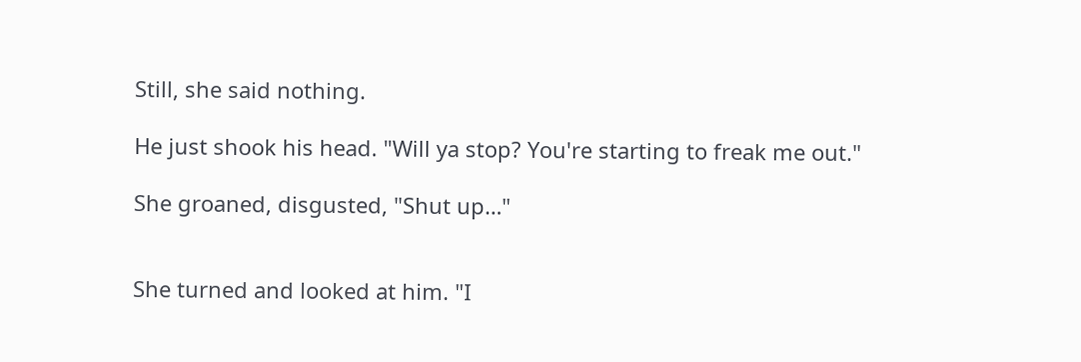Still, she said nothing.

He just shook his head. "Will ya stop? You're starting to freak me out."

She groaned, disgusted, "Shut up…"


She turned and looked at him. "I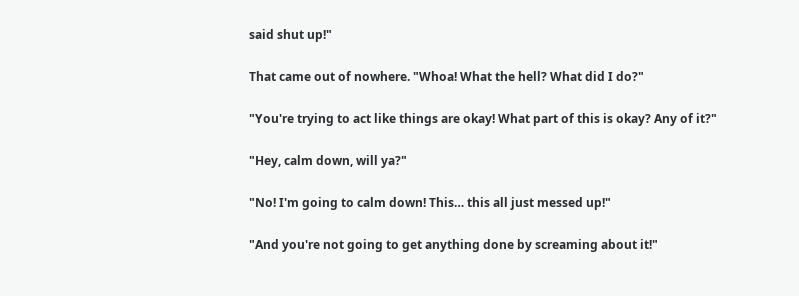said shut up!"

That came out of nowhere. "Whoa! What the hell? What did I do?"

"You're trying to act like things are okay! What part of this is okay? Any of it?"

"Hey, calm down, will ya?"

"No! I'm going to calm down! This… this all just messed up!"

"And you're not going to get anything done by screaming about it!"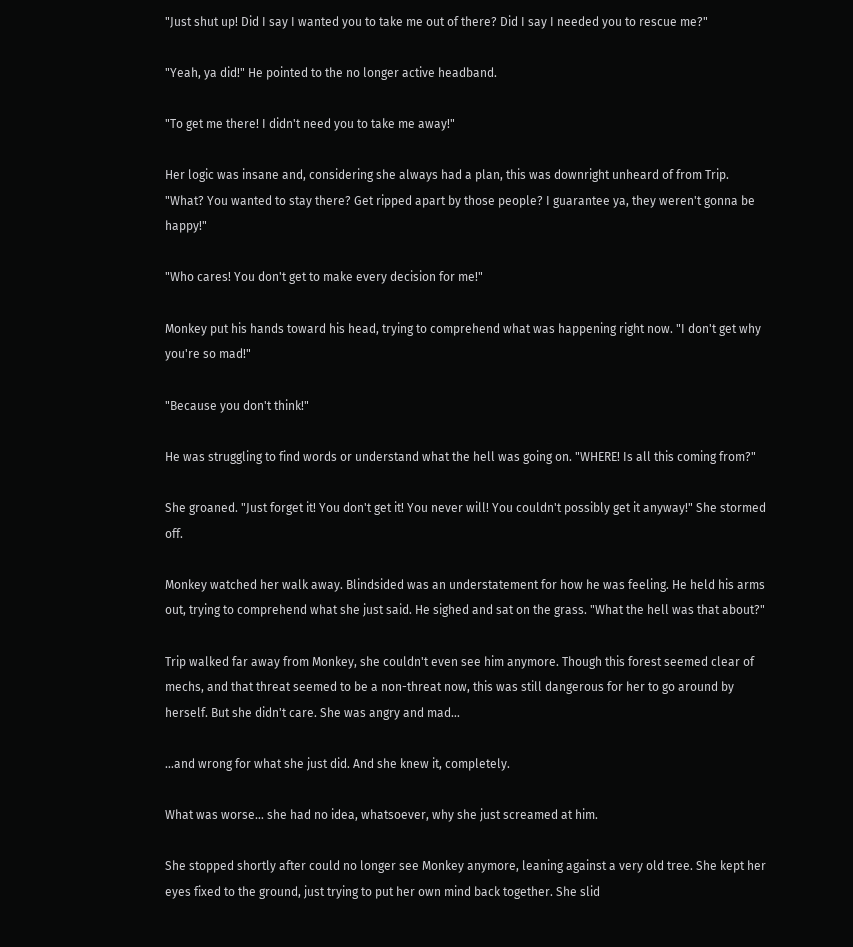"Just shut up! Did I say I wanted you to take me out of there? Did I say I needed you to rescue me?"

"Yeah, ya did!" He pointed to the no longer active headband.

"To get me there! I didn't need you to take me away!"

Her logic was insane and, considering she always had a plan, this was downright unheard of from Trip. "What? You wanted to stay there? Get ripped apart by those people? I guarantee ya, they weren't gonna be happy!"

"Who cares! You don't get to make every decision for me!"

Monkey put his hands toward his head, trying to comprehend what was happening right now. "I don't get why you're so mad!"

"Because you don't think!"

He was struggling to find words or understand what the hell was going on. "WHERE! Is all this coming from?"

She groaned. "Just forget it! You don't get it! You never will! You couldn't possibly get it anyway!" She stormed off.

Monkey watched her walk away. Blindsided was an understatement for how he was feeling. He held his arms out, trying to comprehend what she just said. He sighed and sat on the grass. "What the hell was that about?"

Trip walked far away from Monkey, she couldn't even see him anymore. Though this forest seemed clear of mechs, and that threat seemed to be a non-threat now, this was still dangerous for her to go around by herself. But she didn't care. She was angry and mad…

…and wrong for what she just did. And she knew it, completely.

What was worse… she had no idea, whatsoever, why she just screamed at him.

She stopped shortly after could no longer see Monkey anymore, leaning against a very old tree. She kept her eyes fixed to the ground, just trying to put her own mind back together. She slid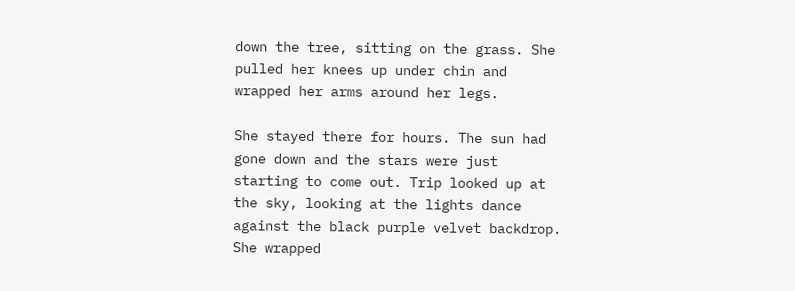down the tree, sitting on the grass. She pulled her knees up under chin and wrapped her arms around her legs.

She stayed there for hours. The sun had gone down and the stars were just starting to come out. Trip looked up at the sky, looking at the lights dance against the black purple velvet backdrop. She wrapped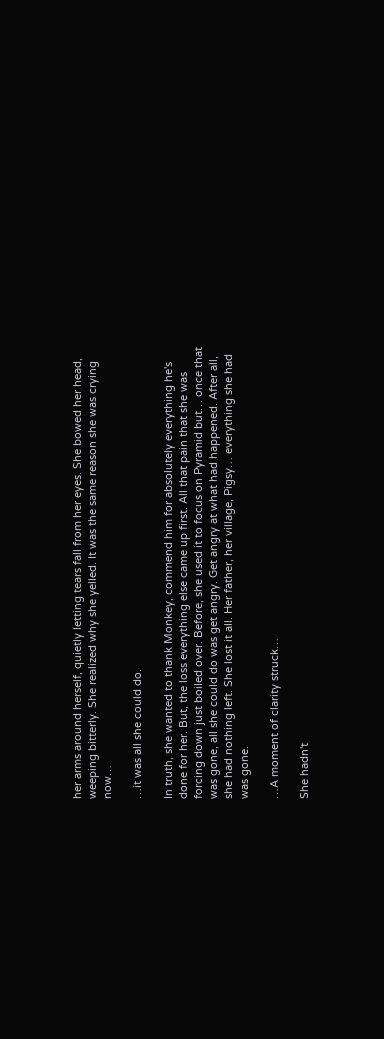her arms around herself, quietly letting tears fall from her eyes. She bowed her head, weeping bitterly. She realized why she yelled. It was the same reason she was crying now…

…it was all she could do.

In truth, she wanted to thank Monkey, commend him for absolutely everything he's done for her. But, the loss everything else came up first. All that pain that she was forcing down just boiled over. Before, she used it to focus on Pyramid but… once that was gone, all she could do was get angry. Get angry at what had happened. After all, she had nothing left. She lost it all. Her father, her village, Pigsy… everything she had was gone.

…A moment of clarity struck…

She hadn't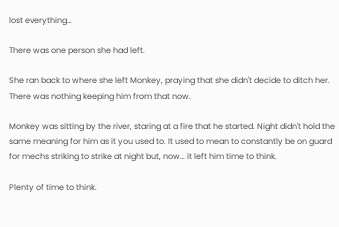lost everything…

There was one person she had left.

She ran back to where she left Monkey, praying that she didn't decide to ditch her. There was nothing keeping him from that now.

Monkey was sitting by the river, staring at a fire that he started. Night didn't hold the same meaning for him as it you used to. It used to mean to constantly be on guard for mechs striking to strike at night but, now… it left him time to think.

Plenty of time to think.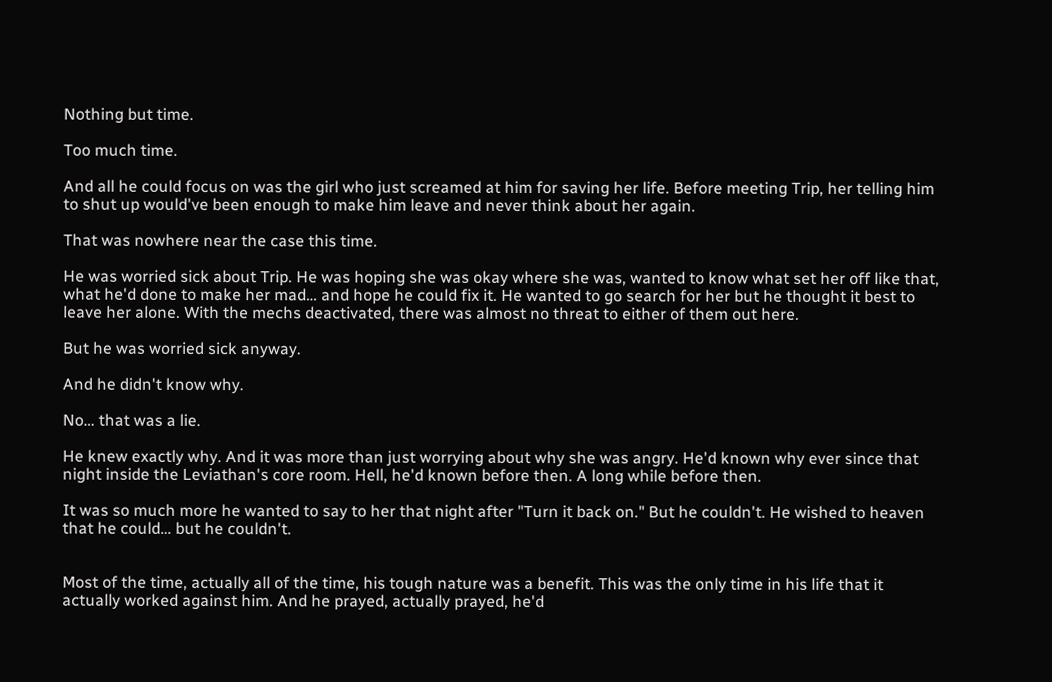Nothing but time.

Too much time.

And all he could focus on was the girl who just screamed at him for saving her life. Before meeting Trip, her telling him to shut up would've been enough to make him leave and never think about her again.

That was nowhere near the case this time.

He was worried sick about Trip. He was hoping she was okay where she was, wanted to know what set her off like that, what he'd done to make her mad… and hope he could fix it. He wanted to go search for her but he thought it best to leave her alone. With the mechs deactivated, there was almost no threat to either of them out here.

But he was worried sick anyway.

And he didn't know why.

No… that was a lie.

He knew exactly why. And it was more than just worrying about why she was angry. He'd known why ever since that night inside the Leviathan's core room. Hell, he'd known before then. A long while before then.

It was so much more he wanted to say to her that night after "Turn it back on." But he couldn't. He wished to heaven that he could… but he couldn't.


Most of the time, actually all of the time, his tough nature was a benefit. This was the only time in his life that it actually worked against him. And he prayed, actually prayed, he'd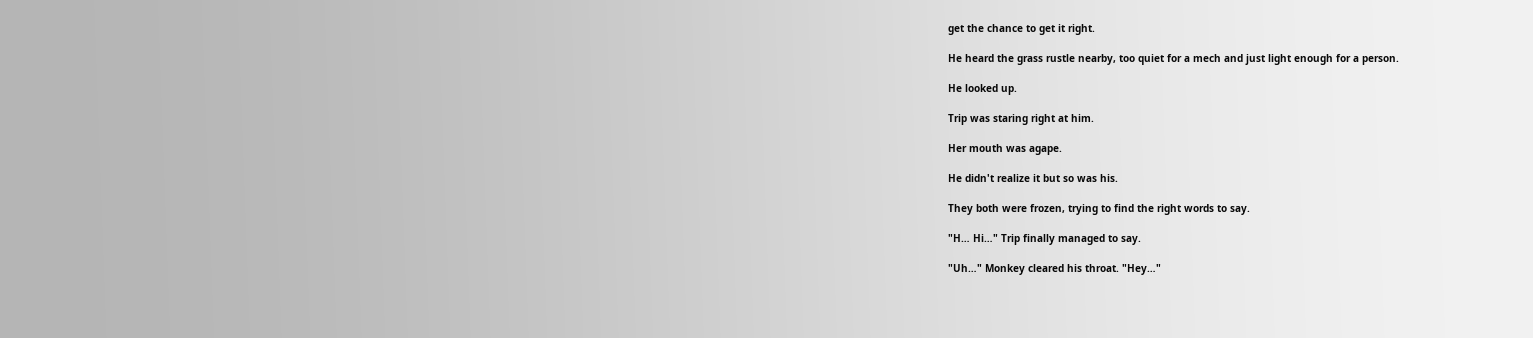get the chance to get it right.

He heard the grass rustle nearby, too quiet for a mech and just light enough for a person.

He looked up.

Trip was staring right at him.

Her mouth was agape.

He didn't realize it but so was his.

They both were frozen, trying to find the right words to say.

"H… Hi…" Trip finally managed to say.

"Uh…" Monkey cleared his throat. "Hey…"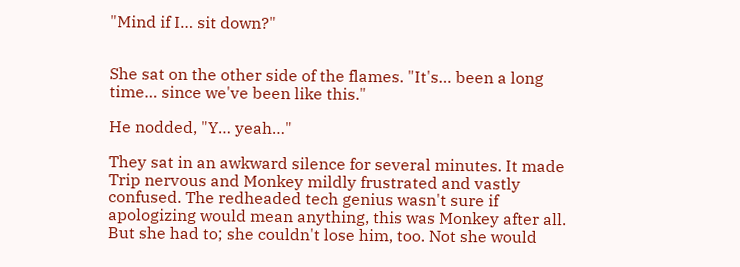"Mind if I… sit down?"


She sat on the other side of the flames. "It's… been a long time… since we've been like this."

He nodded, "Y… yeah…"

They sat in an awkward silence for several minutes. It made Trip nervous and Monkey mildly frustrated and vastly confused. The redheaded tech genius wasn't sure if apologizing would mean anything, this was Monkey after all. But she had to; she couldn't lose him, too. Not she would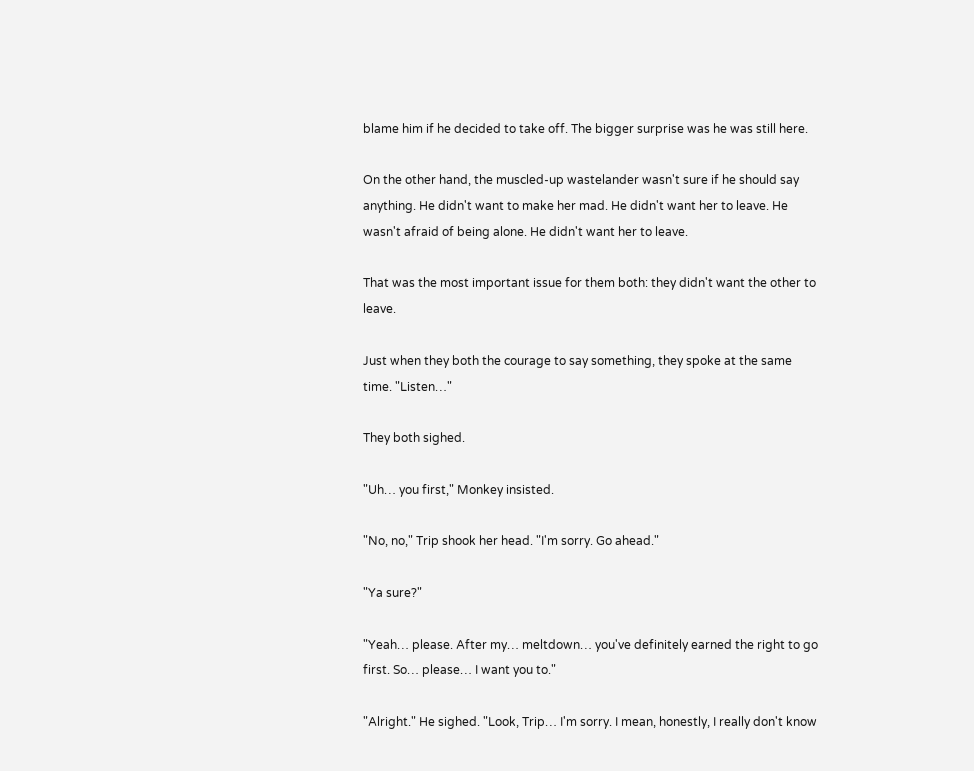blame him if he decided to take off. The bigger surprise was he was still here.

On the other hand, the muscled-up wastelander wasn't sure if he should say anything. He didn't want to make her mad. He didn't want her to leave. He wasn't afraid of being alone. He didn't want her to leave.

That was the most important issue for them both: they didn't want the other to leave.

Just when they both the courage to say something, they spoke at the same time. "Listen…"

They both sighed.

"Uh… you first," Monkey insisted.

"No, no," Trip shook her head. "I'm sorry. Go ahead."

"Ya sure?"

"Yeah… please. After my… meltdown… you've definitely earned the right to go first. So… please… I want you to."

"Alright." He sighed. "Look, Trip… I'm sorry. I mean, honestly, I really don't know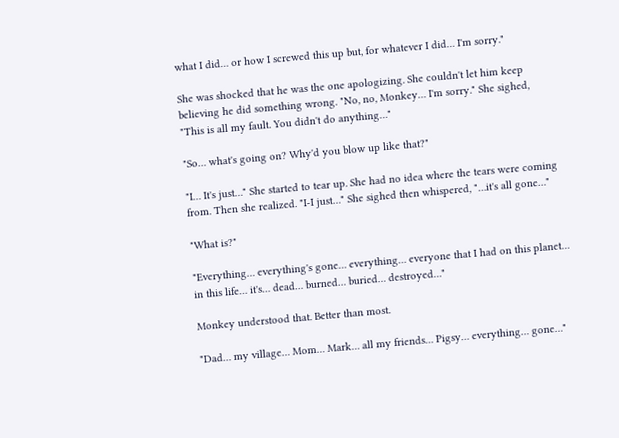what I did… or how I screwed this up but, for whatever I did… I'm sorry."

She was shocked that he was the one apologizing. She couldn't let him keep believing he did something wrong. "No, no, Monkey… I'm sorry." She sighed, "This is all my fault. You didn't do anything…"

"So… what's going on? Why'd you blow up like that?"

"I… It's just…" She started to tear up. She had no idea where the tears were coming from. Then she realized. "I-I just…" She sighed then whispered, "…it's all gone…"

"What is?"

"Everything… everything's gone… everything… everyone that I had on this planet… in this life… it's… dead… burned… buried… destroyed…"

Monkey understood that. Better than most.

"Dad… my village… Mom… Mark… all my friends… Pigsy… everything… gone…"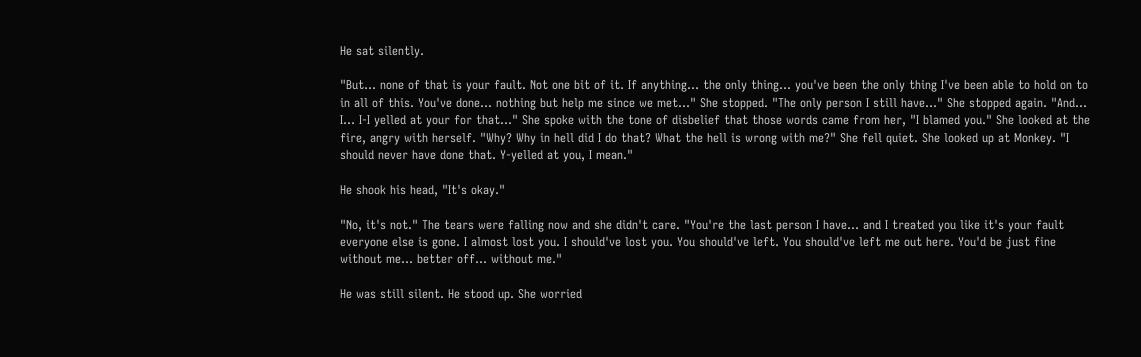He sat silently.

"But… none of that is your fault. Not one bit of it. If anything… the only thing… you've been the only thing I've been able to hold on to in all of this. You've done… nothing but help me since we met…" She stopped. "The only person I still have…" She stopped again. "And… I… I-I yelled at your for that…" She spoke with the tone of disbelief that those words came from her, "I blamed you." She looked at the fire, angry with herself. "Why? Why in hell did I do that? What the hell is wrong with me?" She fell quiet. She looked up at Monkey. "I should never have done that. Y-yelled at you, I mean."

He shook his head, "It's okay."

"No, it's not." The tears were falling now and she didn't care. "You're the last person I have… and I treated you like it's your fault everyone else is gone. I almost lost you. I should've lost you. You should've left. You should've left me out here. You'd be just fine without me… better off… without me."

He was still silent. He stood up. She worried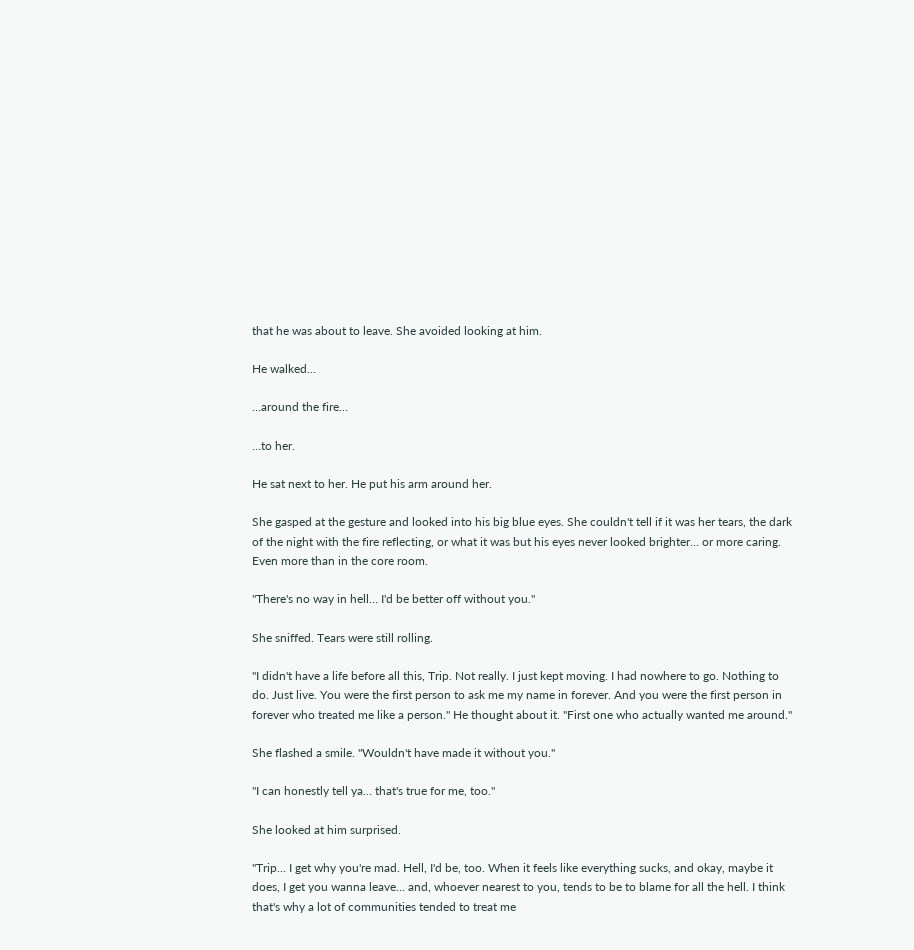that he was about to leave. She avoided looking at him.

He walked…

…around the fire…

…to her.

He sat next to her. He put his arm around her.

She gasped at the gesture and looked into his big blue eyes. She couldn't tell if it was her tears, the dark of the night with the fire reflecting, or what it was but his eyes never looked brighter… or more caring. Even more than in the core room.

"There's no way in hell… I'd be better off without you."

She sniffed. Tears were still rolling.

"I didn't have a life before all this, Trip. Not really. I just kept moving. I had nowhere to go. Nothing to do. Just live. You were the first person to ask me my name in forever. And you were the first person in forever who treated me like a person." He thought about it. "First one who actually wanted me around."

She flashed a smile. "Wouldn't have made it without you."

"I can honestly tell ya… that's true for me, too."

She looked at him surprised.

"Trip… I get why you're mad. Hell, I'd be, too. When it feels like everything sucks, and okay, maybe it does, I get you wanna leave… and, whoever nearest to you, tends to be to blame for all the hell. I think that's why a lot of communities tended to treat me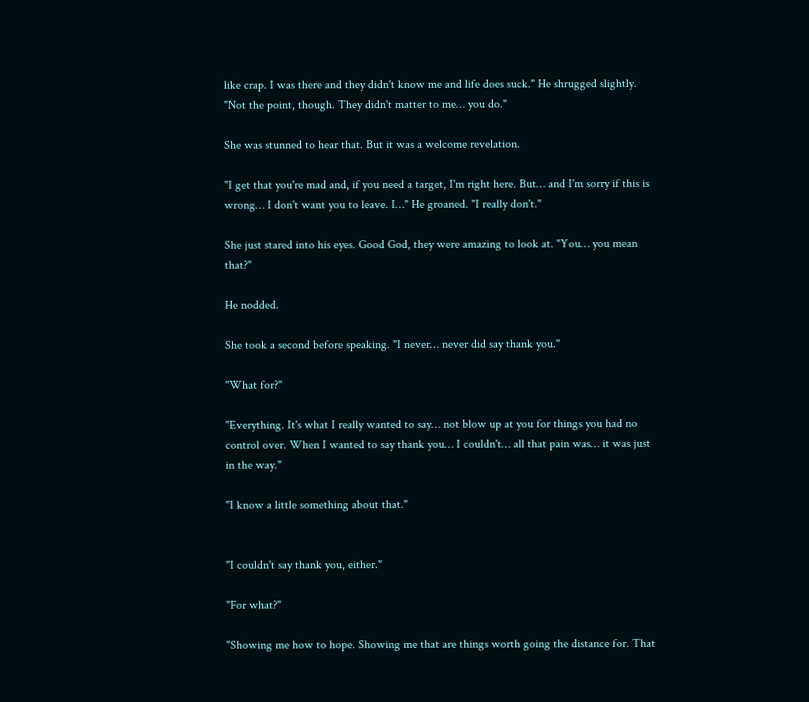like crap. I was there and they didn't know me and life does suck." He shrugged slightly. "Not the point, though. They didn't matter to me… you do."

She was stunned to hear that. But it was a welcome revelation.

"I get that you're mad and, if you need a target, I'm right here. But… and I'm sorry if this is wrong… I don't want you to leave. I…" He groaned. "I really don't."

She just stared into his eyes. Good God, they were amazing to look at. "You… you mean that?"

He nodded.

She took a second before speaking. "I never… never did say thank you."

"What for?"

"Everything. It's what I really wanted to say… not blow up at you for things you had no control over. When I wanted to say thank you… I couldn't… all that pain was… it was just in the way."

"I know a little something about that."


"I couldn't say thank you, either."

"For what?"

"Showing me how to hope. Showing me that are things worth going the distance for. That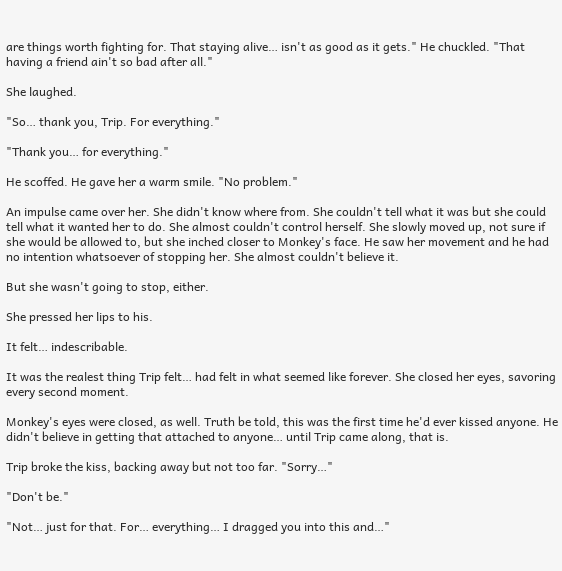are things worth fighting for. That staying alive… isn't as good as it gets." He chuckled. "That having a friend ain't so bad after all."

She laughed.

"So… thank you, Trip. For everything."

"Thank you… for everything."

He scoffed. He gave her a warm smile. "No problem."

An impulse came over her. She didn't know where from. She couldn't tell what it was but she could tell what it wanted her to do. She almost couldn't control herself. She slowly moved up, not sure if she would be allowed to, but she inched closer to Monkey's face. He saw her movement and he had no intention whatsoever of stopping her. She almost couldn't believe it.

But she wasn't going to stop, either.

She pressed her lips to his.

It felt… indescribable.

It was the realest thing Trip felt… had felt in what seemed like forever. She closed her eyes, savoring every second moment.

Monkey's eyes were closed, as well. Truth be told, this was the first time he'd ever kissed anyone. He didn't believe in getting that attached to anyone… until Trip came along, that is.

Trip broke the kiss, backing away but not too far. "Sorry…"

"Don't be."

"Not… just for that. For… everything… I dragged you into this and…"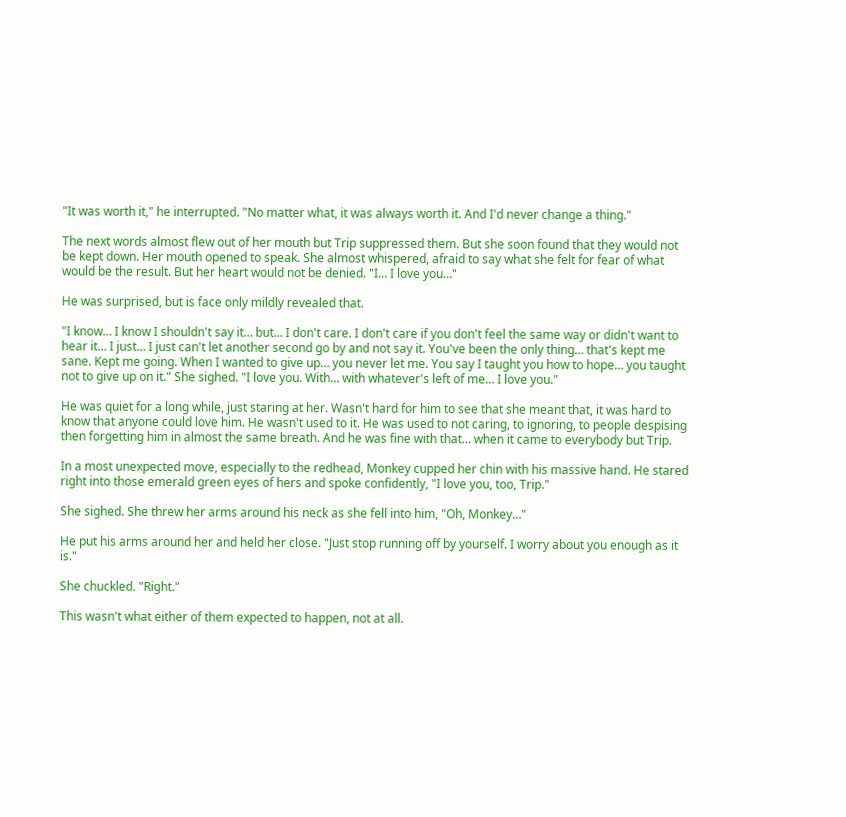"It was worth it," he interrupted. "No matter what, it was always worth it. And I'd never change a thing."

The next words almost flew out of her mouth but Trip suppressed them. But she soon found that they would not be kept down. Her mouth opened to speak. She almost whispered, afraid to say what she felt for fear of what would be the result. But her heart would not be denied. "I… I love you…"

He was surprised, but is face only mildly revealed that.

"I know… I know I shouldn't say it… but… I don't care. I don't care if you don't feel the same way or didn't want to hear it… I just… I just can't let another second go by and not say it. You've been the only thing… that's kept me sane. Kept me going. When I wanted to give up… you never let me. You say I taught you how to hope… you taught not to give up on it." She sighed. "I love you. With… with whatever's left of me… I love you."

He was quiet for a long while, just staring at her. Wasn't hard for him to see that she meant that, it was hard to know that anyone could love him. He wasn't used to it. He was used to not caring, to ignoring, to people despising then forgetting him in almost the same breath. And he was fine with that… when it came to everybody but Trip.

In a most unexpected move, especially to the redhead, Monkey cupped her chin with his massive hand. He stared right into those emerald green eyes of hers and spoke confidently, "I love you, too, Trip."

She sighed. She threw her arms around his neck as she fell into him, "Oh, Monkey…"

He put his arms around her and held her close. "Just stop running off by yourself. I worry about you enough as it is."

She chuckled. "Right."

This wasn't what either of them expected to happen, not at all.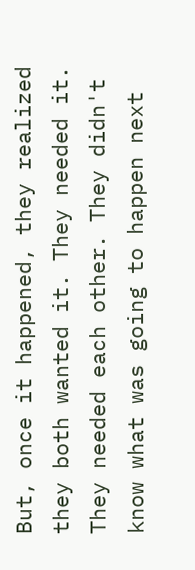But, once it happened, they realized they both wanted it. They needed it. They needed each other. They didn't know what was going to happen next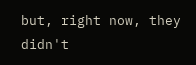but, right now, they didn't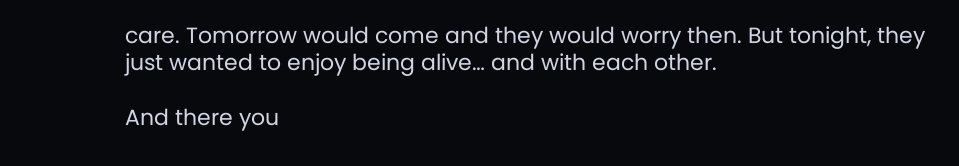care. Tomorrow would come and they would worry then. But tonight, they just wanted to enjoy being alive… and with each other.

And there you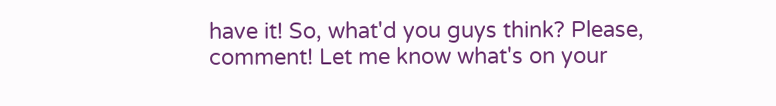have it! So, what'd you guys think? Please, comment! Let me know what's on your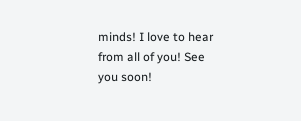minds! I love to hear from all of you! See you soon!